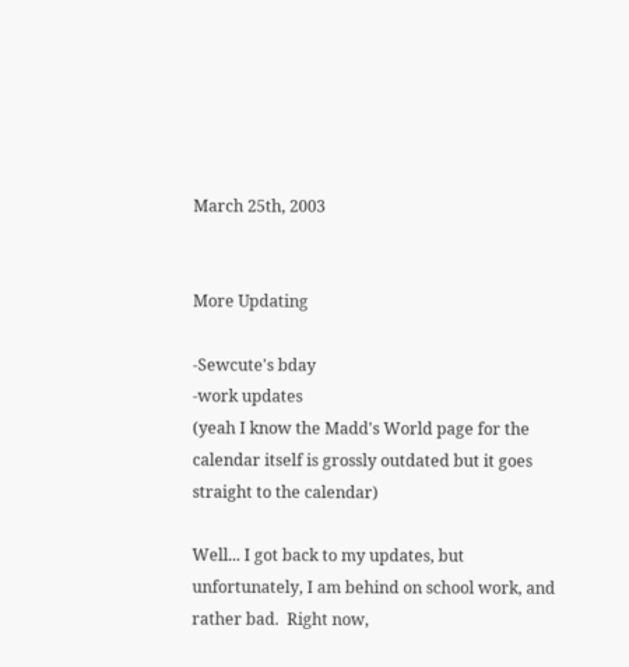March 25th, 2003


More Updating

-Sewcute's bday
-work updates
(yeah I know the Madd's World page for the calendar itself is grossly outdated but it goes straight to the calendar)

Well... I got back to my updates, but unfortunately, I am behind on school work, and rather bad.  Right now,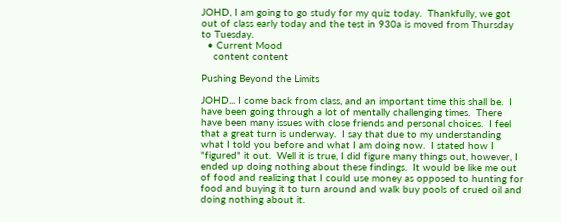JOHD, I am going to go study for my quiz today.  Thankfully, we got out of class early today and the test in 930a is moved from Thursday to Tuesday.
  • Current Mood
    content content

Pushing Beyond the Limits

JOHD... I come back from class, and an important time this shall be.  I have been going through a lot of mentally challenging times.  There have been many issues with close friends and personal choices.  I feel that a great turn is underway.  I say that due to my understanding what I told you before and what I am doing now.  I stated how I "figured" it out.  Well it is true, I did figure many things out, however, I ended up doing nothing about these findings.  It would be like me out of food and realizing that I could use money as opposed to hunting for food and buying it to turn around and walk buy pools of crued oil and doing nothing about it.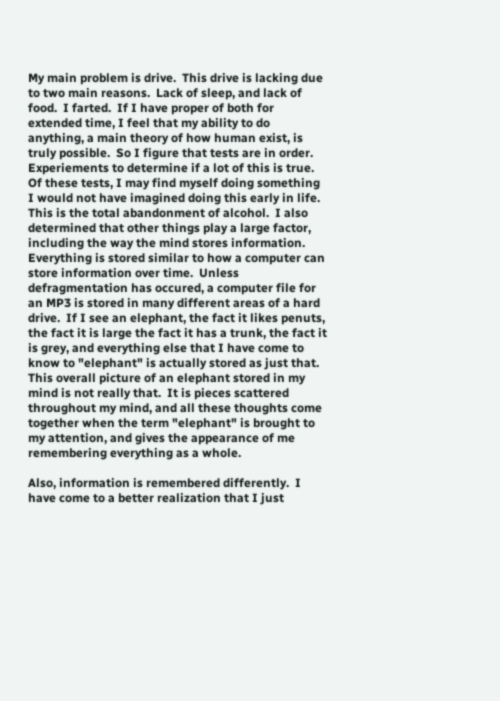My main problem is drive.  This drive is lacking due to two main reasons.  Lack of sleep, and lack of food.  I farted.  If I have proper of both for extended time, I feel that my ability to do anything, a main theory of how human exist, is truly possible.  So I figure that tests are in order.  Experiements to determine if a lot of this is true.  Of these tests, I may find myself doing something I would not have imagined doing this early in life.  This is the total abandonment of alcohol.  I also determined that other things play a large factor, including the way the mind stores information.  Everything is stored similar to how a computer can store information over time.  Unless defragmentation has occured, a computer file for an MP3 is stored in many different areas of a hard drive.  If I see an elephant, the fact it likes penuts, the fact it is large the fact it has a trunk, the fact it is grey, and everything else that I have come to know to "elephant" is actually stored as just that.  This overall picture of an elephant stored in my mind is not really that.  It is pieces scattered throughout my mind, and all these thoughts come together when the term "elephant" is brought to my attention, and gives the appearance of me remembering everything as a whole.

Also, information is remembered differently.  I have come to a better realization that I just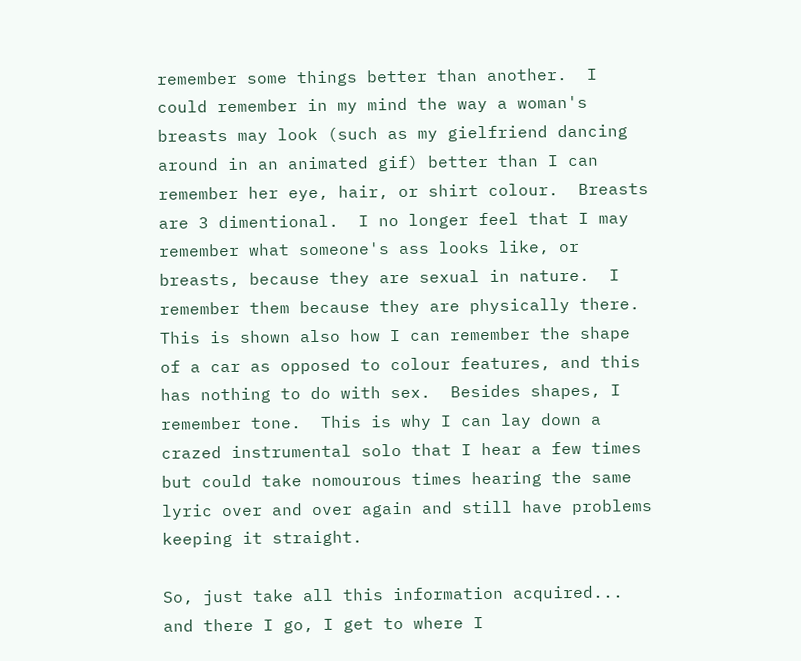remember some things better than another.  I could remember in my mind the way a woman's breasts may look (such as my gielfriend dancing around in an animated gif) better than I can remember her eye, hair, or shirt colour.  Breasts are 3 dimentional.  I no longer feel that I may remember what someone's ass looks like, or breasts, because they are sexual in nature.  I remember them because they are physically there.  This is shown also how I can remember the shape of a car as opposed to colour features, and this has nothing to do with sex.  Besides shapes, I remember tone.  This is why I can lay down a crazed instrumental solo that I hear a few times but could take nomourous times hearing the same lyric over and over again and still have problems keeping it straight.

So, just take all this information acquired... and there I go, I get to where I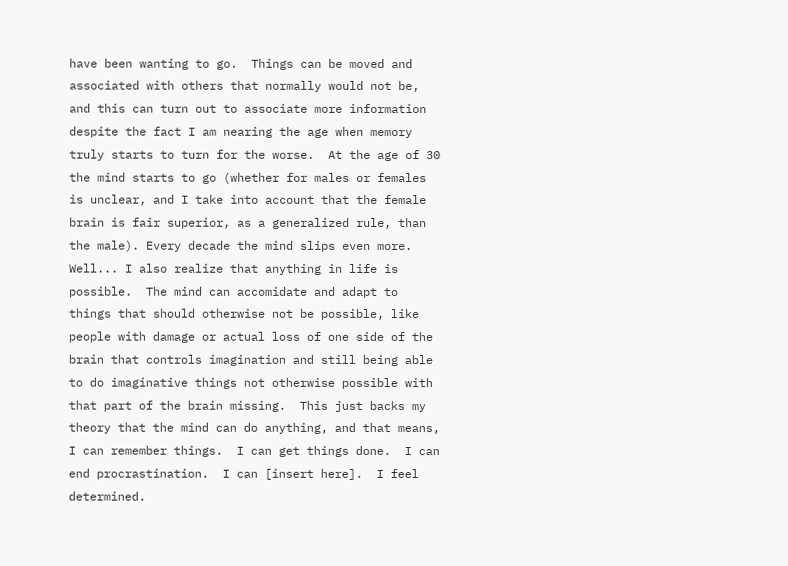have been wanting to go.  Things can be moved and associated with others that normally would not be, and this can turn out to associate more information despite the fact I am nearing the age when memory truly starts to turn for the worse.  At the age of 30 the mind starts to go (whether for males or females is unclear, and I take into account that the female brain is fair superior, as a generalized rule, than the male). Every decade the mind slips even more.  Well... I also realize that anything in life is possible.  The mind can accomidate and adapt to things that should otherwise not be possible, like people with damage or actual loss of one side of the brain that controls imagination and still being able to do imaginative things not otherwise possible with that part of the brain missing.  This just backs my theory that the mind can do anything, and that means, I can remember things.  I can get things done.  I can end procrastination.  I can [insert here].  I feel determined.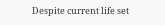Despite current life set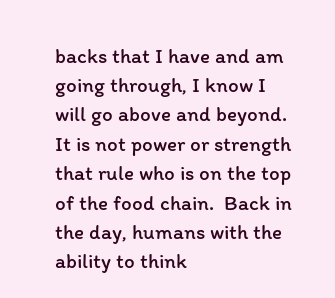backs that I have and am going through, I know I will go above and beyond.  It is not power or strength that rule who is on the top of the food chain.  Back in the day, humans with the ability to think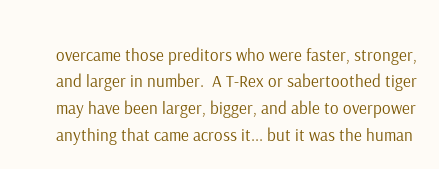overcame those preditors who were faster, stronger, and larger in number.  A T-Rex or sabertoothed tiger may have been larger, bigger, and able to overpower anything that came across it... but it was the human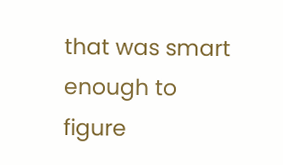that was smart enough to figure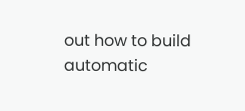out how to build automatic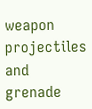weapon projectiles and grenade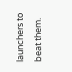launchers to beat them.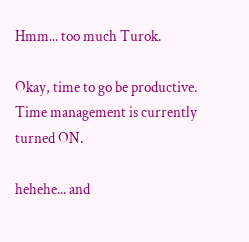Hmm... too much Turok.

Okay, time to go be productive.  Time management is currently turned ON.

hehehe... and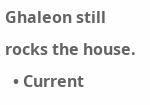Ghaleon still rocks the house.
  • Current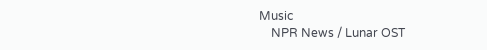Music
    NPR News / Lunar OST